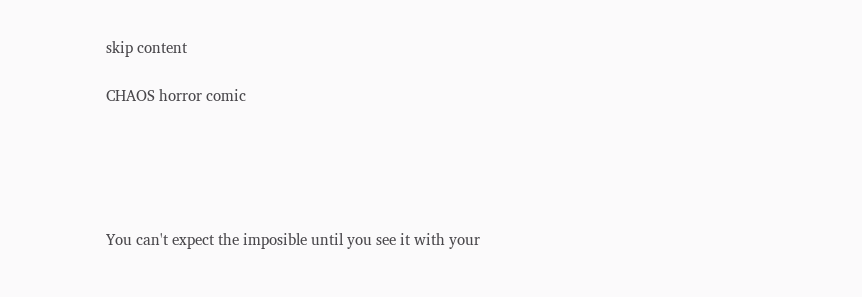skip content

CHAOS horror comic





You can't expect the imposible until you see it with your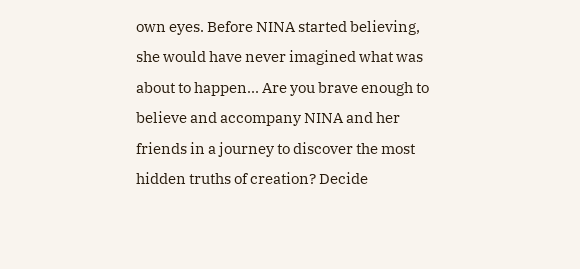own eyes. Before NINA started believing, she would have never imagined what was about to happen... Are you brave enough to believe and accompany NINA and her friends in a journey to discover the most hidden truths of creation? Decide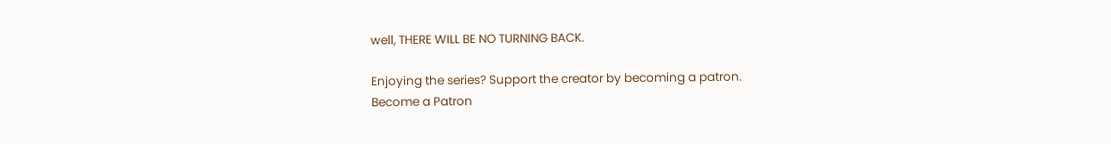well, THERE WILL BE NO TURNING BACK.

Enjoying the series? Support the creator by becoming a patron.
Become a Patron